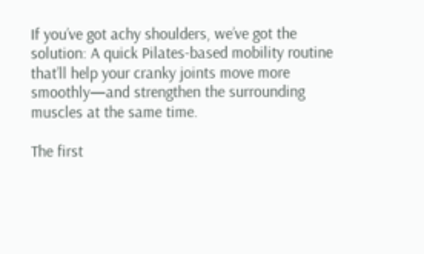If you’ve got achy shoulders, we’ve got the solution: A quick Pilates-based mobility routine that’ll help your cranky joints move more smoothly—and strengthen the surrounding muscles at the same time.

The first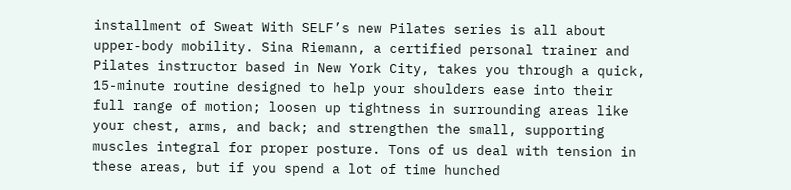installment of Sweat With SELF’s new Pilates series is all about upper-body mobility. Sina Riemann, a certified personal trainer and Pilates instructor based in New York City, takes you through a quick, 15-minute routine designed to help your shoulders ease into their full range of motion; loosen up tightness in surrounding areas like your chest, arms, and back; and strengthen the small, supporting muscles integral for proper posture. Tons of us deal with tension in these areas, but if you spend a lot of time hunched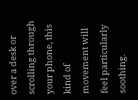over a desk or scrolling through your phone, this kind of movement will feel particularly soothing.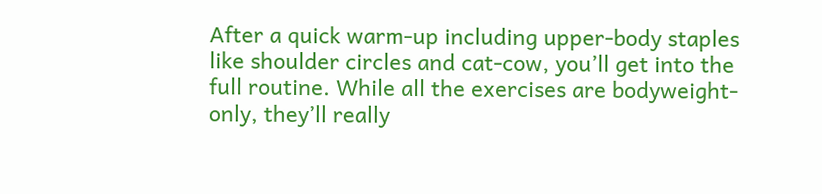After a quick warm-up including upper-body staples like shoulder circles and cat-cow, you’ll get into the full routine. While all the exercises are bodyweight-only, they’ll really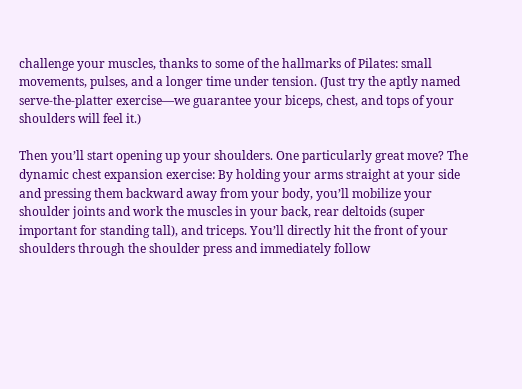challenge your muscles, thanks to some of the hallmarks of Pilates: small movements, pulses, and a longer time under tension. (Just try the aptly named serve-the-platter exercise—we guarantee your biceps, chest, and tops of your shoulders will feel it.)

Then you’ll start opening up your shoulders. One particularly great move? The dynamic chest expansion exercise: By holding your arms straight at your side and pressing them backward away from your body, you’ll mobilize your shoulder joints and work the muscles in your back, rear deltoids (super important for standing tall), and triceps. You’ll directly hit the front of your shoulders through the shoulder press and immediately follow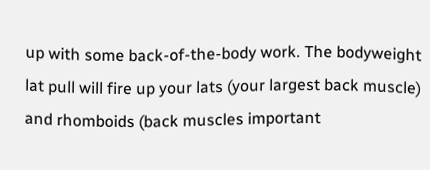up with some back-of-the-body work. The bodyweight lat pull will fire up your lats (your largest back muscle) and rhomboids (back muscles important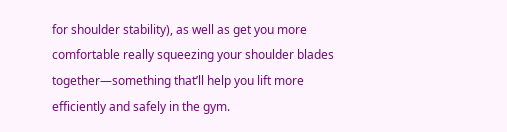for shoulder stability), as well as get you more comfortable really squeezing your shoulder blades together—something that’ll help you lift more efficiently and safely in the gym.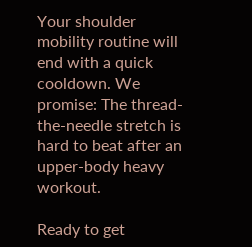Your shoulder mobility routine will end with a quick cooldown. We promise: The thread-the-needle stretch is hard to beat after an upper-body heavy workout.

Ready to get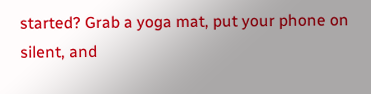started? Grab a yoga mat, put your phone on silent, and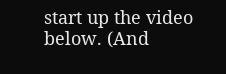start up the video below. (And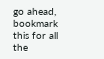go ahead, bookmark this for all the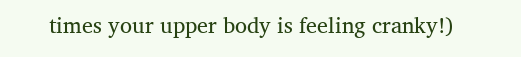times your upper body is feeling cranky!)